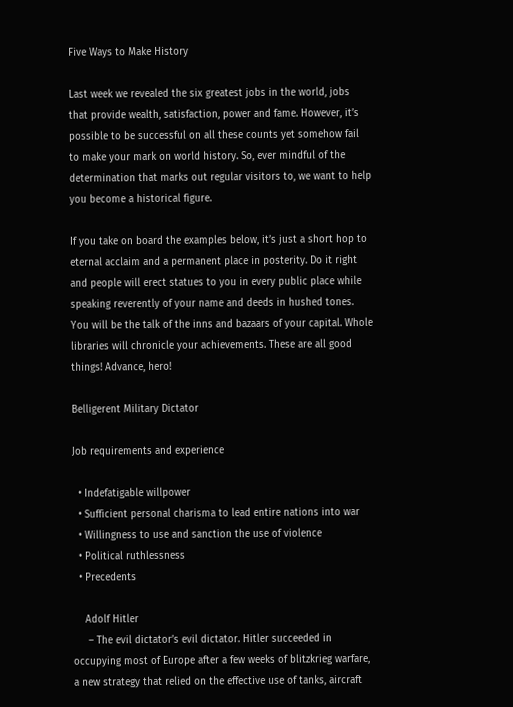Five Ways to Make History

Last week we revealed the six greatest jobs in the world, jobs that provide wealth, satisfaction, power and fame. However, it’s possible to be successful on all these counts yet somehow fail to make your mark on world history. So, ever mindful of the determination that marks out regular visitors to, we want to help you become a historical figure.

If you take on board the examples below, it’s just a short hop to eternal acclaim and a permanent place in posterity. Do it right and people will erect statues to you in every public place while speaking reverently of your name and deeds in hushed tones. You will be the talk of the inns and bazaars of your capital. Whole libraries will chronicle your achievements. These are all good things! Advance, hero!

Belligerent Military Dictator

Job requirements and experience

  • Indefatigable willpower
  • Sufficient personal charisma to lead entire nations into war
  • Willingness to use and sanction the use of violence
  • Political ruthlessness
  • Precedents

    Adolf Hitler
     – The evil dictator’s evil dictator. Hitler succeeded in occupying most of Europe after a few weeks of blitzkrieg warfare, a new strategy that relied on the effective use of tanks, aircraft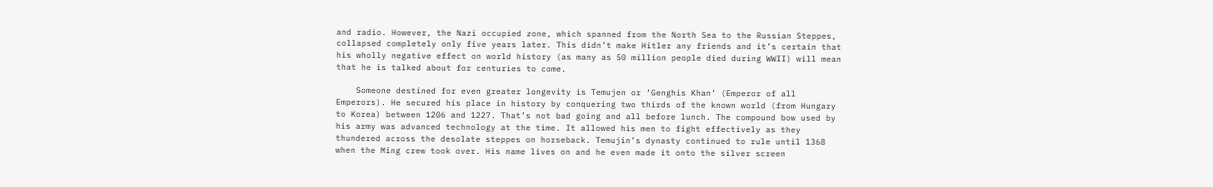and radio. However, the Nazi occupied zone, which spanned from the North Sea to the Russian Steppes, collapsed completely only five years later. This didn’t make Hitler any friends and it’s certain that his wholly negative effect on world history (as many as 50 million people died during WWII) will mean that he is talked about for centuries to come.

    Someone destined for even greater longevity is Temujen or ‘Genghis Khan’ (Emperor of all Emperors). He secured his place in history by conquering two thirds of the known world (from Hungary to Korea) between 1206 and 1227. That’s not bad going and all before lunch. The compound bow used by his army was advanced technology at the time. It allowed his men to fight effectively as they thundered across the desolate steppes on horseback. Temujin’s dynasty continued to rule until 1368 when the Ming crew took over. His name lives on and he even made it onto the silver screen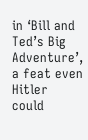in ‘Bill and Ted’s Big Adventure’, a feat even Hitler could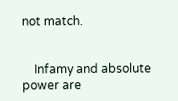not match.


    Infamy and absolute power are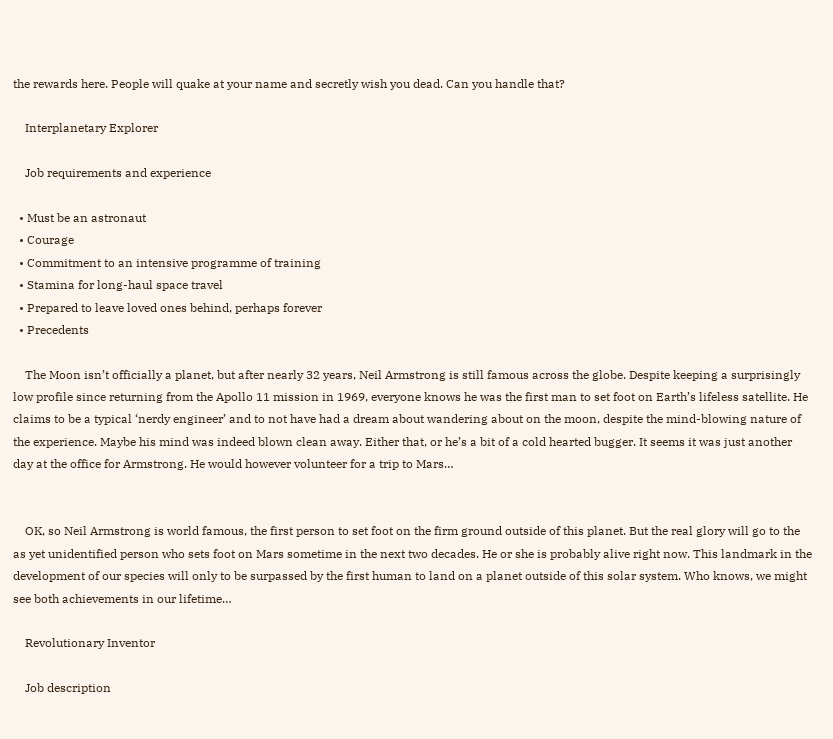the rewards here. People will quake at your name and secretly wish you dead. Can you handle that?

    Interplanetary Explorer

    Job requirements and experience

  • Must be an astronaut
  • Courage
  • Commitment to an intensive programme of training
  • Stamina for long-haul space travel
  • Prepared to leave loved ones behind, perhaps forever
  • Precedents

    The Moon isn’t officially a planet, but after nearly 32 years, Neil Armstrong is still famous across the globe. Despite keeping a surprisingly low profile since returning from the Apollo 11 mission in 1969, everyone knows he was the first man to set foot on Earth’s lifeless satellite. He claims to be a typical ‘nerdy engineer’ and to not have had a dream about wandering about on the moon, despite the mind-blowing nature of the experience. Maybe his mind was indeed blown clean away. Either that, or he’s a bit of a cold hearted bugger. It seems it was just another day at the office for Armstrong. He would however volunteer for a trip to Mars…


    OK, so Neil Armstrong is world famous, the first person to set foot on the firm ground outside of this planet. But the real glory will go to the as yet unidentified person who sets foot on Mars sometime in the next two decades. He or she is probably alive right now. This landmark in the development of our species will only to be surpassed by the first human to land on a planet outside of this solar system. Who knows, we might see both achievements in our lifetime…

    Revolutionary Inventor

    Job description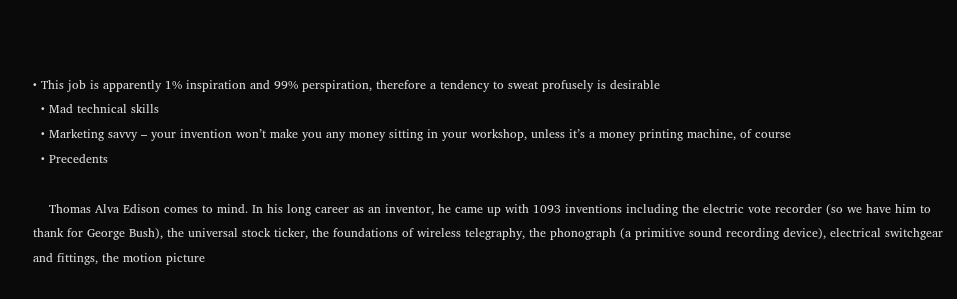• This job is apparently 1% inspiration and 99% perspiration, therefore a tendency to sweat profusely is desirable
  • Mad technical skills
  • Marketing savvy – your invention won’t make you any money sitting in your workshop, unless it’s a money printing machine, of course
  • Precedents

    Thomas Alva Edison comes to mind. In his long career as an inventor, he came up with 1093 inventions including the electric vote recorder (so we have him to thank for George Bush), the universal stock ticker, the foundations of wireless telegraphy, the phonograph (a primitive sound recording device), electrical switchgear and fittings, the motion picture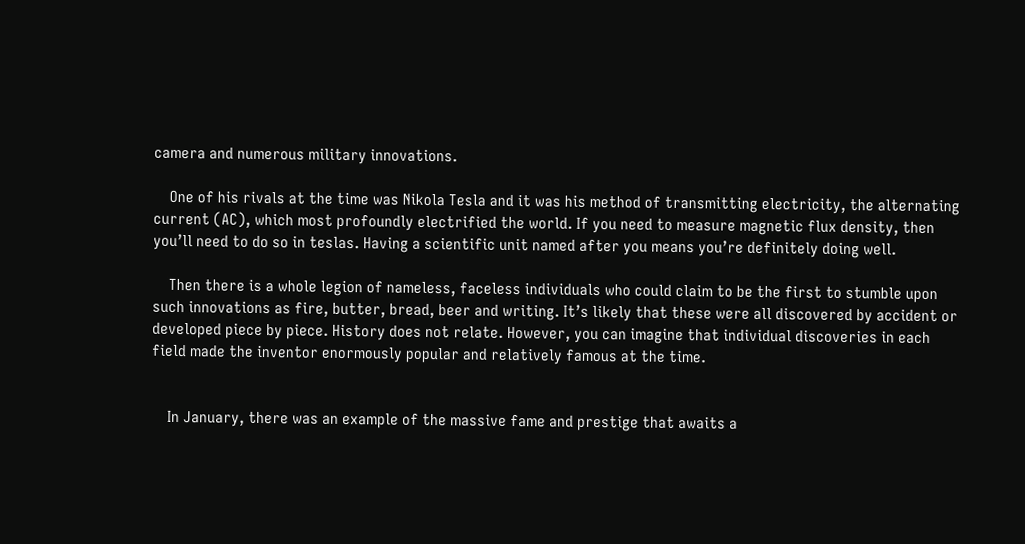camera and numerous military innovations.

    One of his rivals at the time was Nikola Tesla and it was his method of transmitting electricity, the alternating current (AC), which most profoundly electrified the world. If you need to measure magnetic flux density, then you’ll need to do so in teslas. Having a scientific unit named after you means you’re definitely doing well.

    Then there is a whole legion of nameless, faceless individuals who could claim to be the first to stumble upon such innovations as fire, butter, bread, beer and writing. It’s likely that these were all discovered by accident or developed piece by piece. History does not relate. However, you can imagine that individual discoveries in each field made the inventor enormously popular and relatively famous at the time.


    In January, there was an example of the massive fame and prestige that awaits a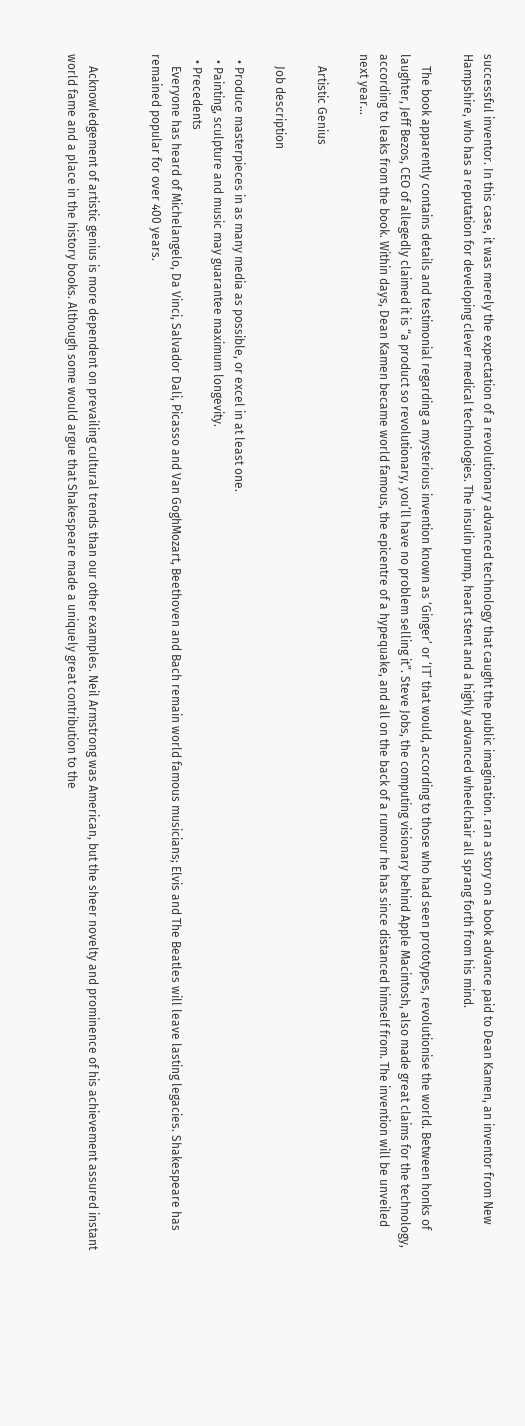successful inventor. In this case, it was merely the expectation of a revolutionary advanced technology that caught the public imagination. ran a story on a book advance paid to Dean Kamen, an inventor from New Hampshire, who has a reputation for developing clever medical technologies. The insulin pump, heart stent and a highly advanced wheelchair all sprang forth from his mind.

    The book apparently contains details and testimonial regarding a mysterious invention known as ‘Ginger’ or ‘IT’ that would, according to those who had seen prototypes, revolutionise the world. Between honks of laughter, Jeff Bezos, CEO of allegedly claimed it is “a product so revolutionary, you’ll have no problem selling it”. Steve Jobs, the computing visionary behind Apple Macintosh, also made great claims for the technology, according to leaks from the book. Within days, Dean Kamen became world famous, the epicentre of a hypequake, and all on the back of a rumour he has since distanced himself from. The invention will be unveiled next year…

    Artistic Genius

    Job description

  • Produce masterpieces in as many media as possible, or excel in at least one.
  • Painting, sculpture and music may guarantee maximum longevity.
  • Precedents
    Everyone has heard of Michelangelo, Da Vinci, Salvador Dali, Picasso and Van GoghMozart, Beethoven and Bach remain world famous musicians; Elvis and The Beatles will leave lasting legacies. Shakespeare has remained popular for over 400 years.


    Acknowledgement of artistic genius is more dependent on prevailing cultural trends than our other examples. Neil Armstrong was American, but the sheer novelty and prominence of his achievement assured instant world fame and a place in the history books. Although some would argue that Shakespeare made a uniquely great contribution to the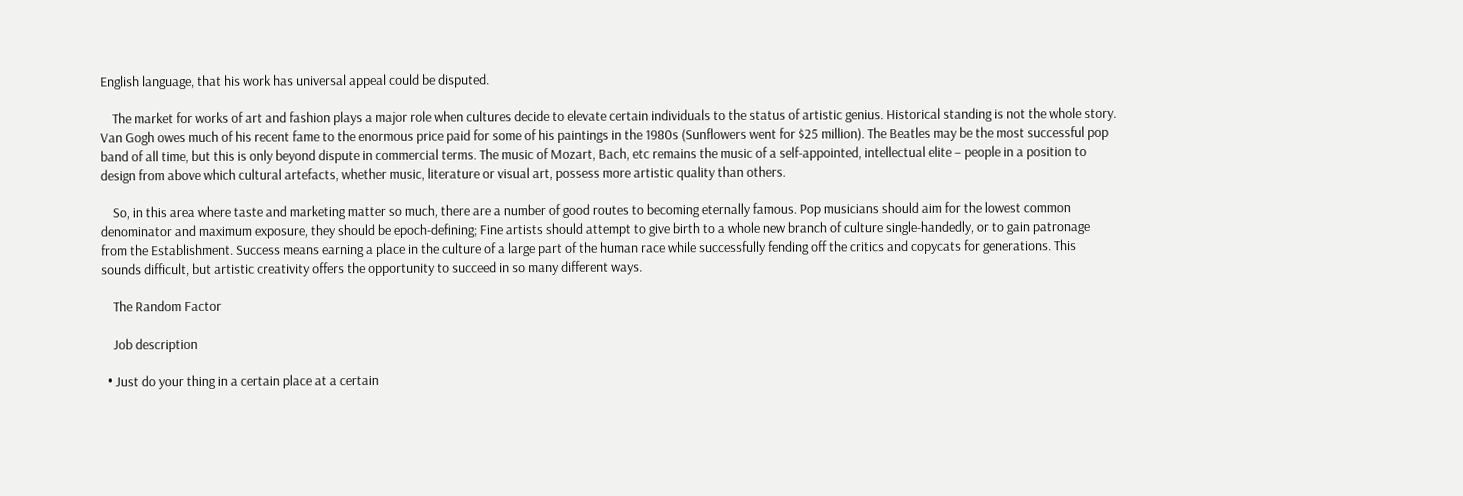English language, that his work has universal appeal could be disputed.

    The market for works of art and fashion plays a major role when cultures decide to elevate certain individuals to the status of artistic genius. Historical standing is not the whole story. Van Gogh owes much of his recent fame to the enormous price paid for some of his paintings in the 1980s (Sunflowers went for $25 million). The Beatles may be the most successful pop band of all time, but this is only beyond dispute in commercial terms. The music of Mozart, Bach, etc remains the music of a self-appointed, intellectual elite – people in a position to design from above which cultural artefacts, whether music, literature or visual art, possess more artistic quality than others.

    So, in this area where taste and marketing matter so much, there are a number of good routes to becoming eternally famous. Pop musicians should aim for the lowest common denominator and maximum exposure, they should be epoch-defining; Fine artists should attempt to give birth to a whole new branch of culture single-handedly, or to gain patronage from the Establishment. Success means earning a place in the culture of a large part of the human race while successfully fending off the critics and copycats for generations. This sounds difficult, but artistic creativity offers the opportunity to succeed in so many different ways.

    The Random Factor

    Job description

  • Just do your thing in a certain place at a certain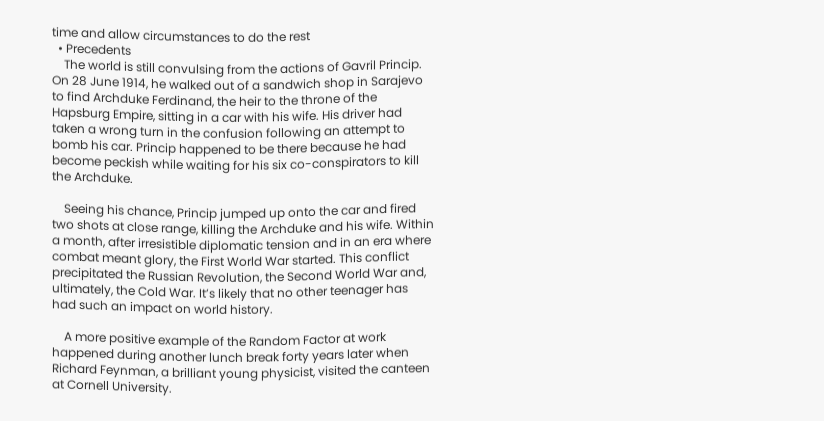time and allow circumstances to do the rest
  • Precedents
    The world is still convulsing from the actions of Gavril Princip. On 28 June 1914, he walked out of a sandwich shop in Sarajevo to find Archduke Ferdinand, the heir to the throne of the Hapsburg Empire, sitting in a car with his wife. His driver had taken a wrong turn in the confusion following an attempt to bomb his car. Princip happened to be there because he had become peckish while waiting for his six co-conspirators to kill the Archduke.

    Seeing his chance, Princip jumped up onto the car and fired two shots at close range, killing the Archduke and his wife. Within a month, after irresistible diplomatic tension and in an era where combat meant glory, the First World War started. This conflict precipitated the Russian Revolution, the Second World War and, ultimately, the Cold War. It’s likely that no other teenager has had such an impact on world history.

    A more positive example of the Random Factor at work happened during another lunch break forty years later when Richard Feynman, a brilliant young physicist, visited the canteen at Cornell University.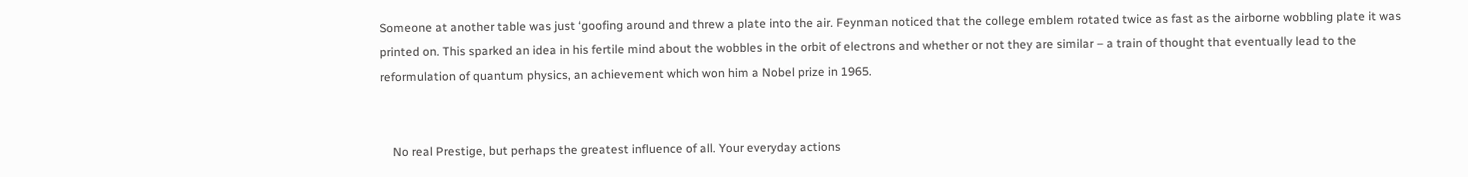Someone at another table was just ‘goofing around and threw a plate into the air. Feynman noticed that the college emblem rotated twice as fast as the airborne wobbling plate it was printed on. This sparked an idea in his fertile mind about the wobbles in the orbit of electrons and whether or not they are similar – a train of thought that eventually lead to the reformulation of quantum physics, an achievement which won him a Nobel prize in 1965.


    No real Prestige, but perhaps the greatest influence of all. Your everyday actions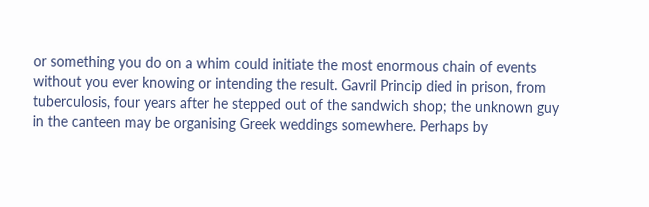or something you do on a whim could initiate the most enormous chain of events without you ever knowing or intending the result. Gavril Princip died in prison, from tuberculosis, four years after he stepped out of the sandwich shop; the unknown guy in the canteen may be organising Greek weddings somewhere. Perhaps by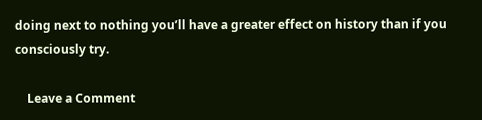doing next to nothing you’ll have a greater effect on history than if you consciously try.

    Leave a Comment